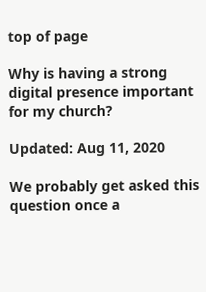top of page

Why is having a strong digital presence important for my church?

Updated: Aug 11, 2020

We probably get asked this question once a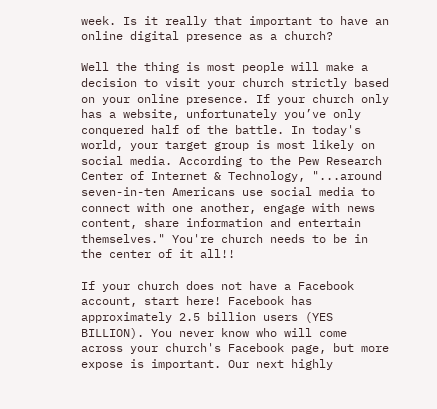week. Is it really that important to have an online digital presence as a church?

Well the thing is most people will make a decision to visit your church strictly based on your online presence. If your church only has a website, unfortunately you’ve only conquered half of the battle. In today's world, your target group is most likely on social media. According to the Pew Research Center of Internet & Technology, "...around seven-in-ten Americans use social media to connect with one another, engage with news content, share information and entertain themselves." You're church needs to be in the center of it all!!

If your church does not have a Facebook account, start here! Facebook has approximately 2.5 billion users (YES BILLION). You never know who will come across your church's Facebook page, but more expose is important. Our next highly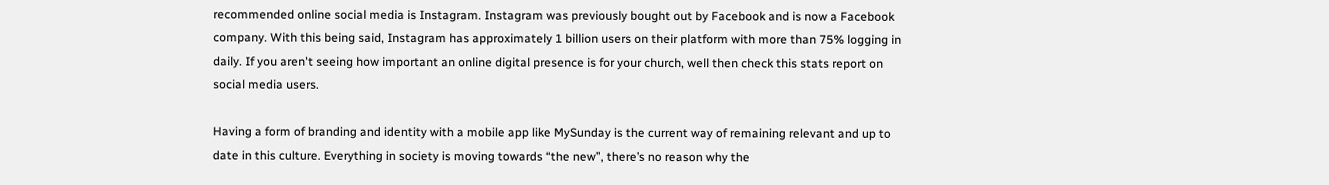recommended online social media is Instagram. Instagram was previously bought out by Facebook and is now a Facebook company. With this being said, Instagram has approximately 1 billion users on their platform with more than 75% logging in daily. If you aren't seeing how important an online digital presence is for your church, well then check this stats report on social media users.

Having a form of branding and identity with a mobile app like MySunday is the current way of remaining relevant and up to date in this culture. Everything in society is moving towards “the new”, there’s no reason why the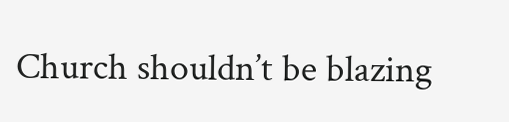Church shouldn’t be blazing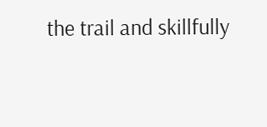the trail and skillfully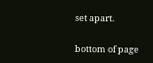set apart.

bottom of page